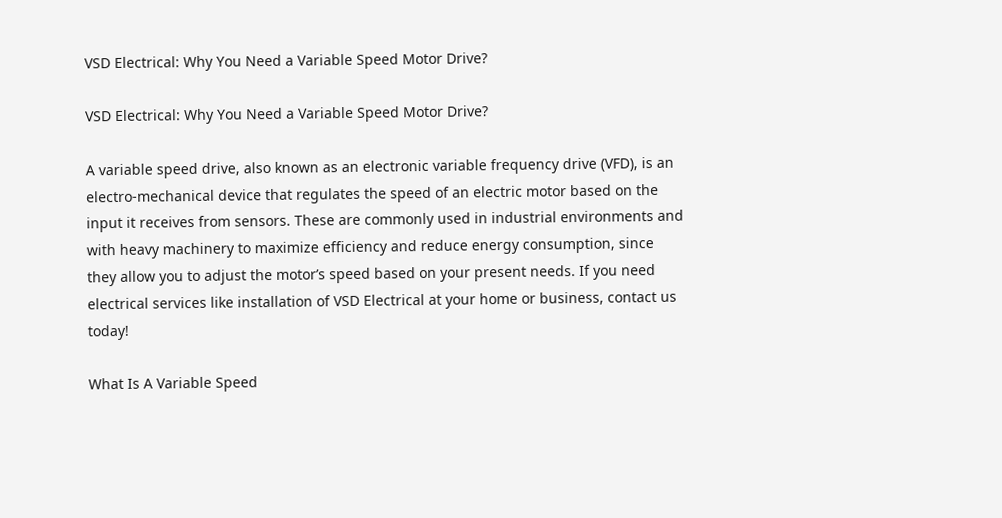VSD Electrical: Why You Need a Variable Speed Motor Drive?

VSD Electrical: Why You Need a Variable Speed Motor Drive?

A variable speed drive, also known as an electronic variable frequency drive (VFD), is an electro-mechanical device that regulates the speed of an electric motor based on the input it receives from sensors. These are commonly used in industrial environments and with heavy machinery to maximize efficiency and reduce energy consumption, since they allow you to adjust the motor’s speed based on your present needs. If you need electrical services like installation of VSD Electrical at your home or business, contact us today!

What Is A Variable Speed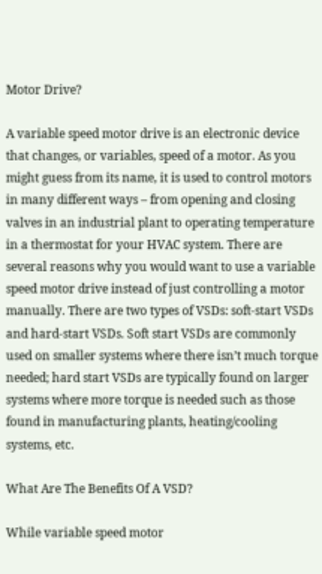Motor Drive?

A variable speed motor drive is an electronic device that changes, or variables, speed of a motor. As you might guess from its name, it is used to control motors in many different ways – from opening and closing valves in an industrial plant to operating temperature in a thermostat for your HVAC system. There are several reasons why you would want to use a variable speed motor drive instead of just controlling a motor manually. There are two types of VSDs: soft-start VSDs and hard-start VSDs. Soft start VSDs are commonly used on smaller systems where there isn’t much torque needed; hard start VSDs are typically found on larger systems where more torque is needed such as those found in manufacturing plants, heating/cooling systems, etc.

What Are The Benefits Of A VSD?

While variable speed motor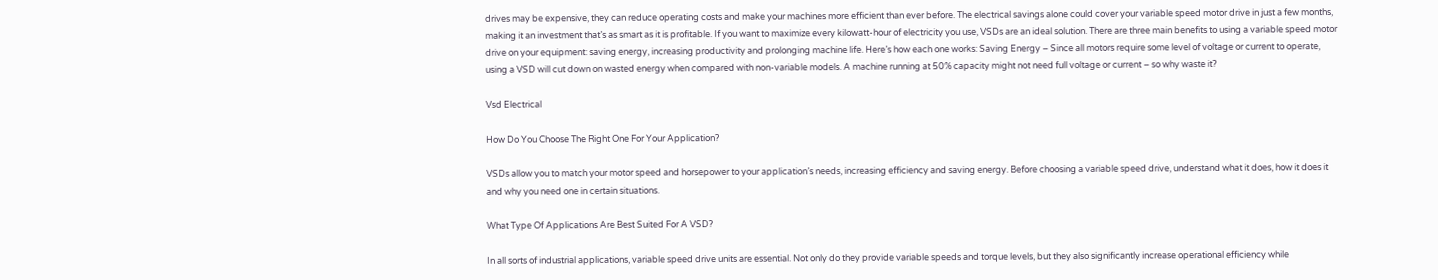drives may be expensive, they can reduce operating costs and make your machines more efficient than ever before. The electrical savings alone could cover your variable speed motor drive in just a few months, making it an investment that’s as smart as it is profitable. If you want to maximize every kilowatt-hour of electricity you use, VSDs are an ideal solution. There are three main benefits to using a variable speed motor drive on your equipment: saving energy, increasing productivity and prolonging machine life. Here’s how each one works: Saving Energy – Since all motors require some level of voltage or current to operate, using a VSD will cut down on wasted energy when compared with non-variable models. A machine running at 50% capacity might not need full voltage or current – so why waste it?

Vsd Electrical

How Do You Choose The Right One For Your Application?

VSDs allow you to match your motor speed and horsepower to your application’s needs, increasing efficiency and saving energy. Before choosing a variable speed drive, understand what it does, how it does it and why you need one in certain situations.

What Type Of Applications Are Best Suited For A VSD?

In all sorts of industrial applications, variable speed drive units are essential. Not only do they provide variable speeds and torque levels, but they also significantly increase operational efficiency while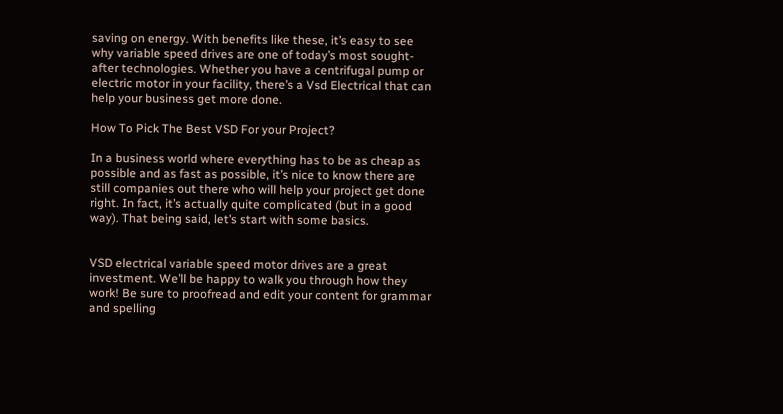saving on energy. With benefits like these, it’s easy to see why variable speed drives are one of today’s most sought-after technologies. Whether you have a centrifugal pump or electric motor in your facility, there’s a Vsd Electrical that can help your business get more done.

How To Pick The Best VSD For your Project?

In a business world where everything has to be as cheap as possible and as fast as possible, it’s nice to know there are still companies out there who will help your project get done right. In fact, it’s actually quite complicated (but in a good way). That being said, let’s start with some basics.


VSD electrical variable speed motor drives are a great investment. We’ll be happy to walk you through how they work! Be sure to proofread and edit your content for grammar and spelling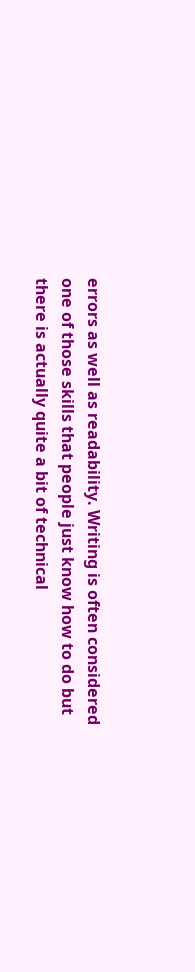errors as well as readability. Writing is often considered one of those skills that people just know how to do but there is actually quite a bit of technical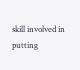skill involved in putting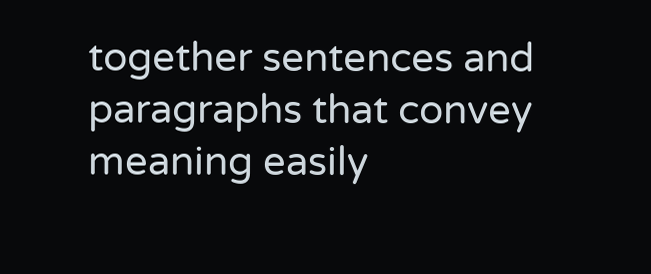together sentences and paragraphs that convey meaning easily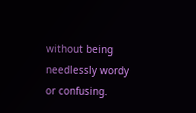without being needlessly wordy or confusing.